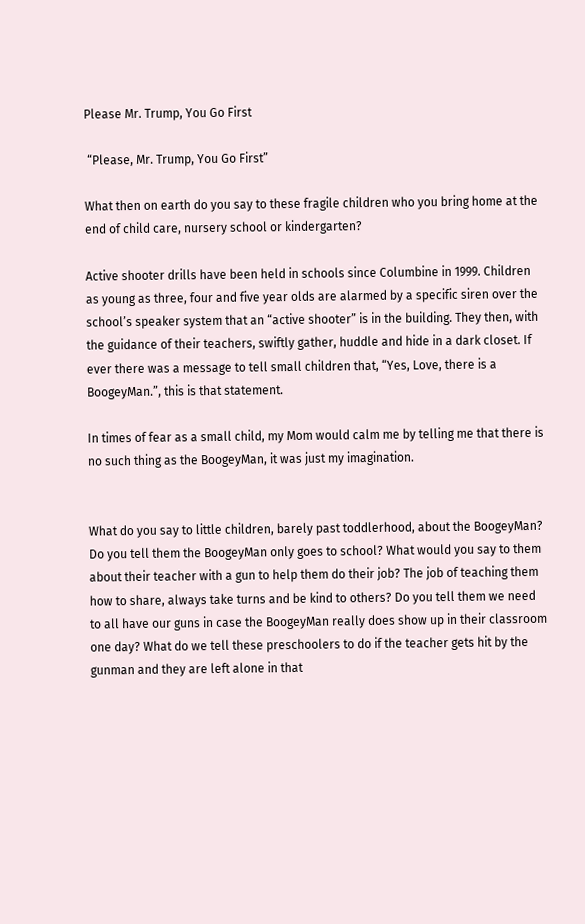Please Mr. Trump, You Go First

 “Please, Mr. Trump, You Go First”

What then on earth do you say to these fragile children who you bring home at the end of child care, nursery school or kindergarten?

Active shooter drills have been held in schools since Columbine in 1999. Children as young as three, four and five year olds are alarmed by a specific siren over the school’s speaker system that an “active shooter” is in the building. They then, with the guidance of their teachers, swiftly gather, huddle and hide in a dark closet. If ever there was a message to tell small children that, “Yes, Love, there is a BoogeyMan.”, this is that statement.

In times of fear as a small child, my Mom would calm me by telling me that there is no such thing as the BoogeyMan, it was just my imagination.


What do you say to little children, barely past toddlerhood, about the BoogeyMan? Do you tell them the BoogeyMan only goes to school? What would you say to them about their teacher with a gun to help them do their job? The job of teaching them how to share, always take turns and be kind to others? Do you tell them we need to all have our guns in case the BoogeyMan really does show up in their classroom one day? What do we tell these preschoolers to do if the teacher gets hit by the gunman and they are left alone in that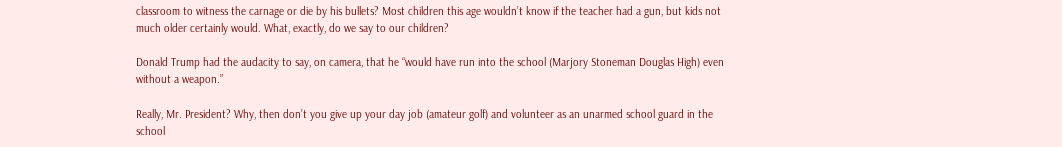classroom to witness the carnage or die by his bullets? Most children this age wouldn’t know if the teacher had a gun, but kids not much older certainly would. What, exactly, do we say to our children?

Donald Trump had the audacity to say, on camera, that he “would have run into the school (Marjory Stoneman Douglas High) even without a weapon.”

Really, Mr. President? Why, then don’t you give up your day job (amateur golf) and volunteer as an unarmed school guard in the school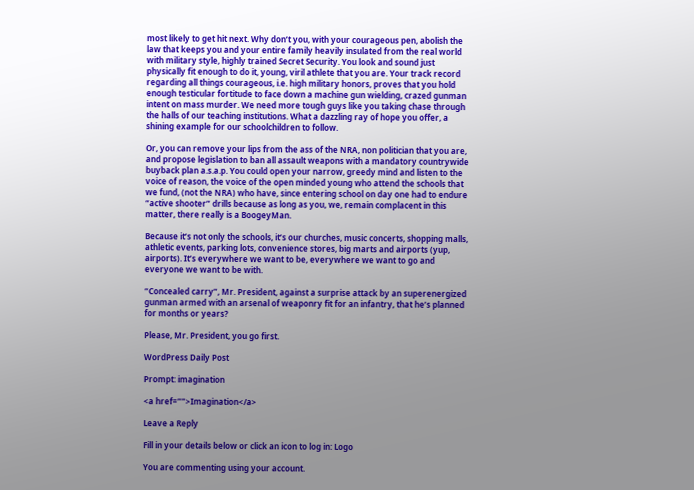most likely to get hit next. Why don’t you, with your courageous pen, abolish the law that keeps you and your entire family heavily insulated from the real world with military style, highly trained Secret Security. You look and sound just physically fit enough to do it, young, viril athlete that you are. Your track record regarding all things courageous, i.e. high military honors, proves that you hold enough testicular fortitude to face down a machine gun wielding, crazed gunman intent on mass murder. We need more tough guys like you taking chase through the halls of our teaching institutions. What a dazzling ray of hope you offer, a shining example for our schoolchildren to follow.

Or, you can remove your lips from the ass of the NRA, non politician that you are, and propose legislation to ban all assault weapons with a mandatory countrywide buyback plan a.s.a.p. You could open your narrow, greedy mind and listen to the voice of reason, the voice of the open minded young who attend the schools that we fund, (not the NRA) who have, since entering school on day one had to endure “active shooter” drills because as long as you, we, remain complacent in this matter, there really is a BoogeyMan.

Because it’s not only the schools, it’s our churches, music concerts, shopping malls, athletic events, parking lots, convenience stores, big marts and airports (yup, airports). It’s everywhere we want to be, everywhere we want to go and everyone we want to be with.

“Concealed carry”, Mr. President, against a surprise attack by an superenergized gunman armed with an arsenal of weaponry fit for an infantry, that he’s planned for months or years?

Please, Mr. President, you go first.

WordPress Daily Post

Prompt: imagination

<a href=””>Imagination</a>

Leave a Reply

Fill in your details below or click an icon to log in: Logo

You are commenting using your account.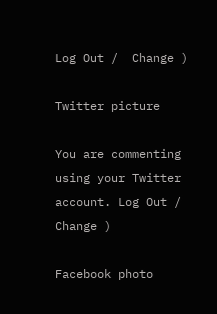Log Out /  Change )

Twitter picture

You are commenting using your Twitter account. Log Out /  Change )

Facebook photo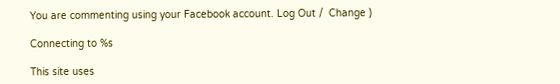You are commenting using your Facebook account. Log Out /  Change )

Connecting to %s

This site uses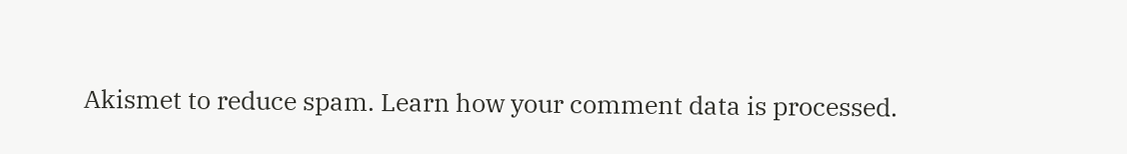Akismet to reduce spam. Learn how your comment data is processed.